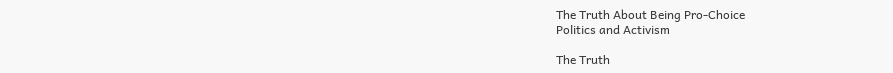The Truth About Being Pro-Choice
Politics and Activism

The Truth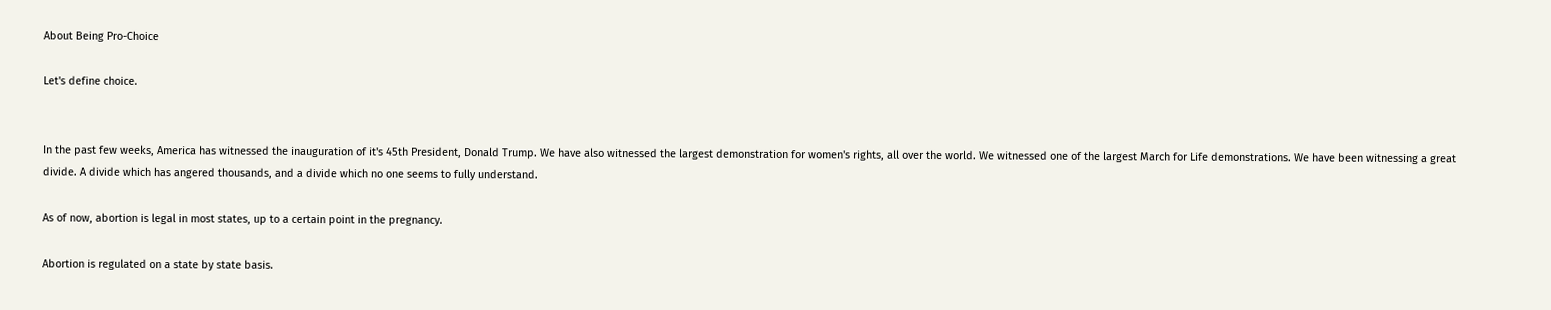About Being Pro-Choice

Let's define choice.


In the past few weeks, America has witnessed the inauguration of it's 45th President, Donald Trump. We have also witnessed the largest demonstration for women's rights, all over the world. We witnessed one of the largest March for Life demonstrations. We have been witnessing a great divide. A divide which has angered thousands, and a divide which no one seems to fully understand.

As of now, abortion is legal in most states, up to a certain point in the pregnancy.

Abortion is regulated on a state by state basis.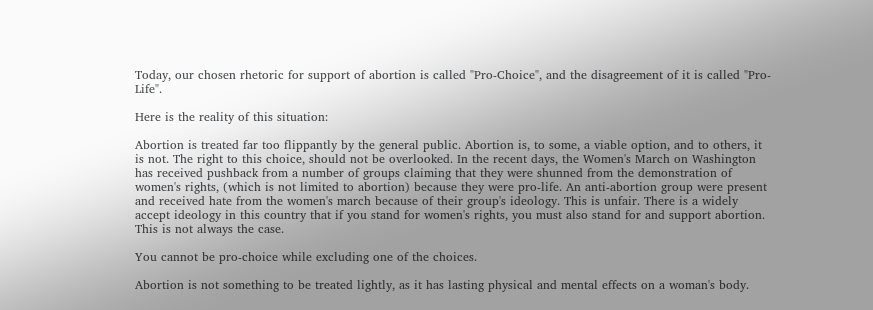Today, our chosen rhetoric for support of abortion is called "Pro-Choice", and the disagreement of it is called "Pro-Life".

Here is the reality of this situation:

Abortion is treated far too flippantly by the general public. Abortion is, to some, a viable option, and to others, it is not. The right to this choice, should not be overlooked. In the recent days, the Women's March on Washington has received pushback from a number of groups claiming that they were shunned from the demonstration of women's rights, (which is not limited to abortion) because they were pro-life. An anti-abortion group were present and received hate from the women's march because of their group's ideology. This is unfair. There is a widely accept ideology in this country that if you stand for women's rights, you must also stand for and support abortion. This is not always the case.

You cannot be pro-choice while excluding one of the choices.

Abortion is not something to be treated lightly, as it has lasting physical and mental effects on a woman's body.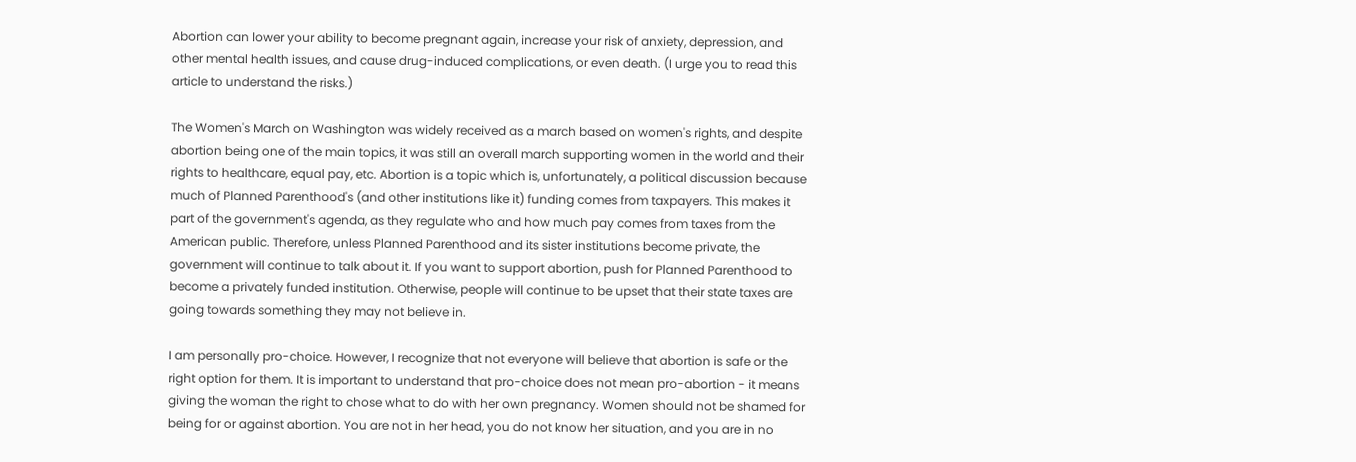Abortion can lower your ability to become pregnant again, increase your risk of anxiety, depression, and other mental health issues, and cause drug-induced complications, or even death. (I urge you to read this article to understand the risks.)

The Women's March on Washington was widely received as a march based on women's rights, and despite abortion being one of the main topics, it was still an overall march supporting women in the world and their rights to healthcare, equal pay, etc. Abortion is a topic which is, unfortunately, a political discussion because much of Planned Parenthood's (and other institutions like it) funding comes from taxpayers. This makes it part of the government's agenda, as they regulate who and how much pay comes from taxes from the American public. Therefore, unless Planned Parenthood and its sister institutions become private, the government will continue to talk about it. If you want to support abortion, push for Planned Parenthood to become a privately funded institution. Otherwise, people will continue to be upset that their state taxes are going towards something they may not believe in.

I am personally pro-choice. However, I recognize that not everyone will believe that abortion is safe or the right option for them. It is important to understand that pro-choice does not mean pro-abortion - it means giving the woman the right to chose what to do with her own pregnancy. Women should not be shamed for being for or against abortion. You are not in her head, you do not know her situation, and you are in no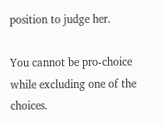position to judge her.

You cannot be pro-choice while excluding one of the choices.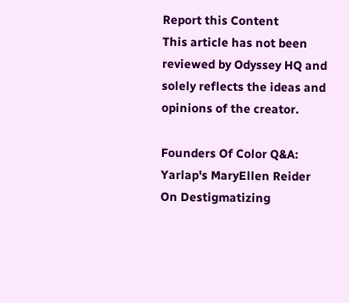Report this Content
This article has not been reviewed by Odyssey HQ and solely reflects the ideas and opinions of the creator.

Founders Of Color Q&A: Yarlap's MaryEllen Reider On Destigmatizing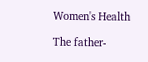Women's Health

The father-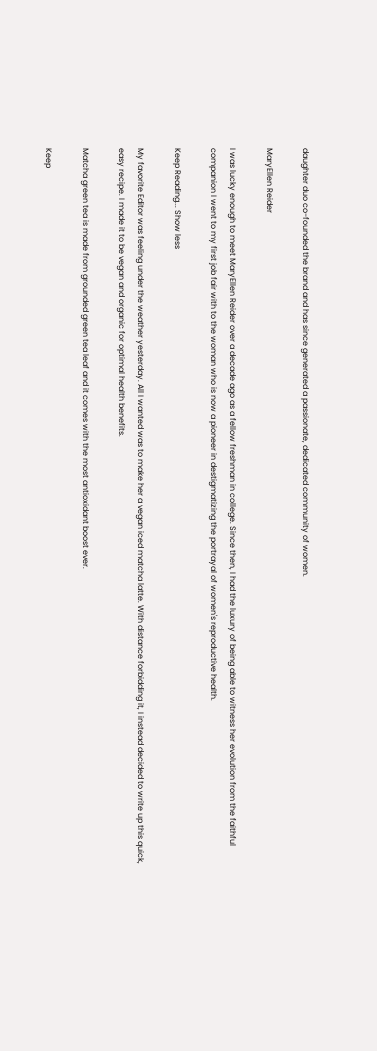daughter duo co-founded the brand and has since generated a passionate, dedicated community of women.

MaryEllen Reider

I was lucky enough to meet MaryEllen Reider over a decade ago as a fellow freshman in college. Since then, I had the luxury of being able to witness her evolution from the faithful companion I went to my first job fair with to the woman who is now a pioneer in destigmatizing the portrayal of women's reproductive health.

Keep Reading... Show less

My favorite Editor was feeling under the weather yesterday. All I wanted was to make her a vegan iced matcha latte. With distance forbidding it, I instead decided to write up this quick, easy recipe. I made it to be vegan and organic for optimal health benefits.

Matcha green tea is made from grounded green tea leaf and it comes with the most antioxidant boost ever.

Keep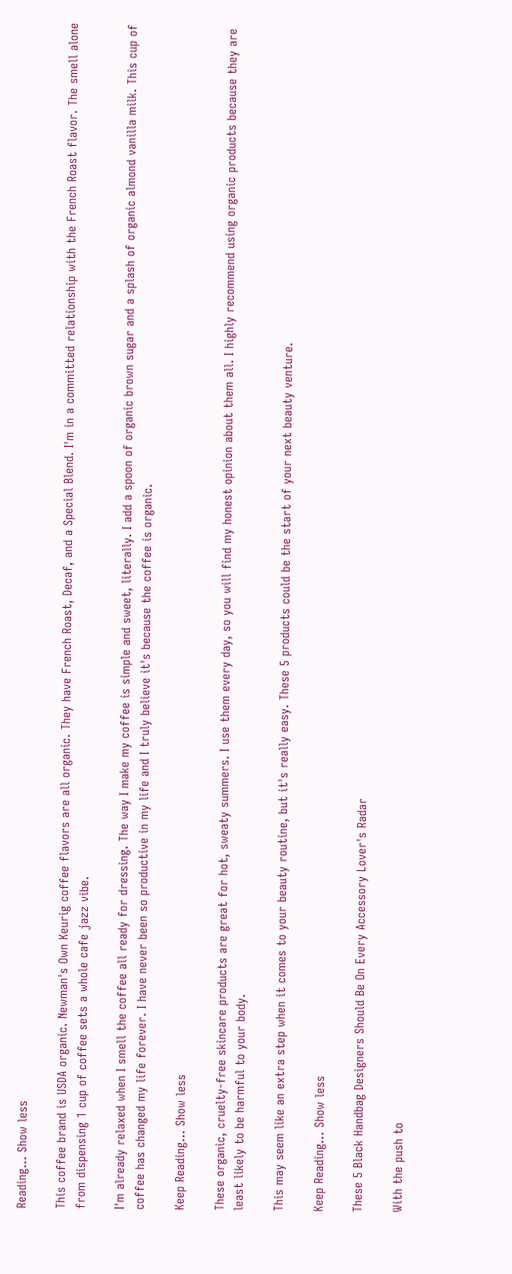Reading... Show less

This coffee brand is USDA organic. Newman's Own Keurig coffee flavors are all organic. They have French Roast, Decaf, and a Special Blend. I'm in a committed relationship with the French Roast flavor. The smell alone from dispensing 1 cup of coffee sets a whole cafe jazz vibe.

I'm already relaxed when I smell the coffee all ready for dressing. The way I make my coffee is simple and sweet, literally. I add a spoon of organic brown sugar and a splash of organic almond vanilla milk. This cup of coffee has changed my life forever. I have never been so productive in my life and I truly believe it's because the coffee is organic.

Keep Reading... Show less

These organic, cruelty-free skincare products are great for hot, sweaty summers. I use them every day, so you will find my honest opinion about them all. I highly recommend using organic products because they are least likely to be harmful to your body.

This may seem like an extra step when it comes to your beauty routine, but it's really easy. These 5 products could be the start of your next beauty venture.

Keep Reading... Show less

These 5 Black Handbag Designers Should Be On Every Accessory Lover's Radar

With the push to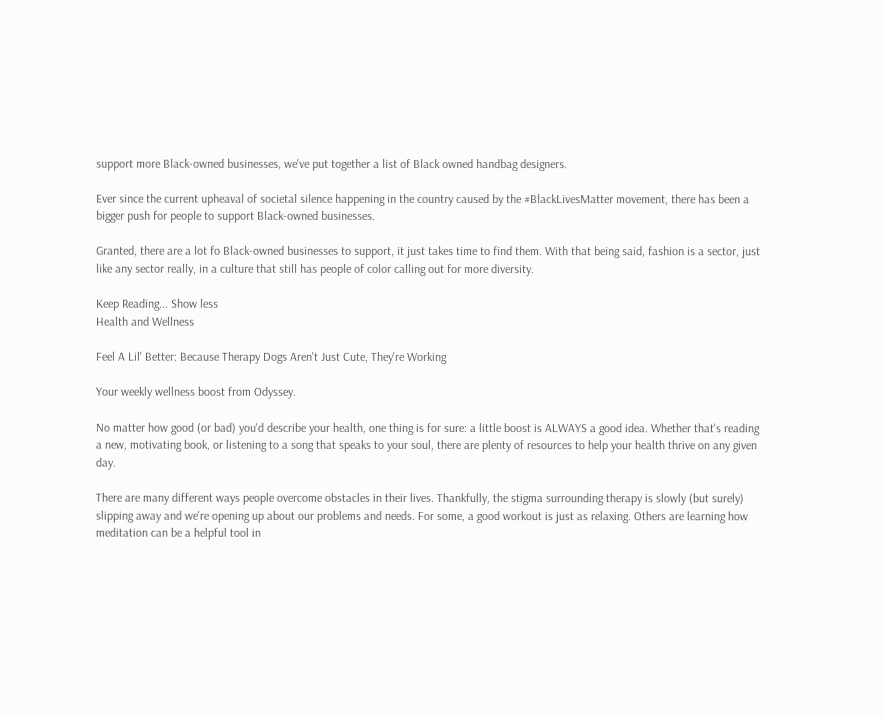support more Black-owned businesses, we've put together a list of Black owned handbag designers.

Ever since the current upheaval of societal silence happening in the country caused by the #BlackLivesMatter movement, there has been a bigger push for people to support Black-owned businesses.

Granted, there are a lot fo Black-owned businesses to support, it just takes time to find them. With that being said, fashion is a sector, just like any sector really, in a culture that still has people of color calling out for more diversity.

Keep Reading... Show less
Health and Wellness

Feel A Lil' Better: Because Therapy Dogs Aren't Just Cute, They're Working

Your weekly wellness boost from Odyssey.

No matter how good (or bad) you'd describe your health, one thing is for sure: a little boost is ALWAYS a good idea. Whether that's reading a new, motivating book, or listening to a song that speaks to your soul, there are plenty of resources to help your health thrive on any given day.

There are many different ways people overcome obstacles in their lives. Thankfully, the stigma surrounding therapy is slowly (but surely) slipping away and we're opening up about our problems and needs. For some, a good workout is just as relaxing. Others are learning how meditation can be a helpful tool in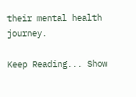their mental health journey.

Keep Reading... Show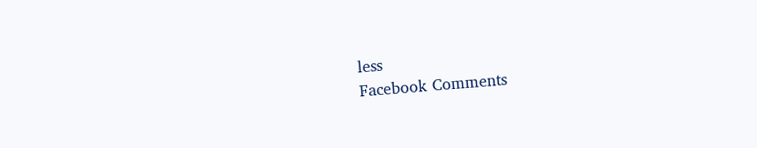less
Facebook Comments